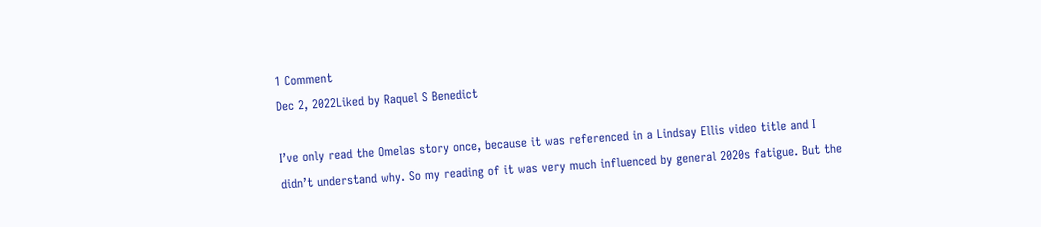1 Comment
Dec 2, 2022Liked by Raquel S Benedict

I’ve only read the Omelas story once, because it was referenced in a Lindsay Ellis video title and I didn’t understand why. So my reading of it was very much influenced by general 2020s fatigue. But the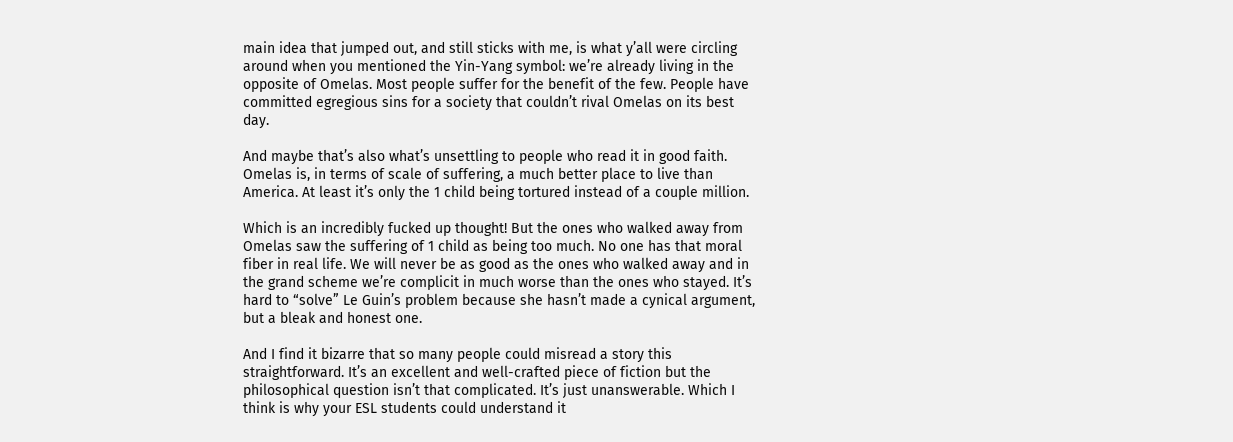main idea that jumped out, and still sticks with me, is what y’all were circling around when you mentioned the Yin-Yang symbol: we’re already living in the opposite of Omelas. Most people suffer for the benefit of the few. People have committed egregious sins for a society that couldn’t rival Omelas on its best day.

And maybe that’s also what’s unsettling to people who read it in good faith. Omelas is, in terms of scale of suffering, a much better place to live than America. At least it’s only the 1 child being tortured instead of a couple million.

Which is an incredibly fucked up thought! But the ones who walked away from Omelas saw the suffering of 1 child as being too much. No one has that moral fiber in real life. We will never be as good as the ones who walked away and in the grand scheme we’re complicit in much worse than the ones who stayed. It’s hard to “solve” Le Guin’s problem because she hasn’t made a cynical argument, but a bleak and honest one.

And I find it bizarre that so many people could misread a story this straightforward. It’s an excellent and well-crafted piece of fiction but the philosophical question isn’t that complicated. It’s just unanswerable. Which I think is why your ESL students could understand it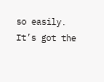so easily. It’s got the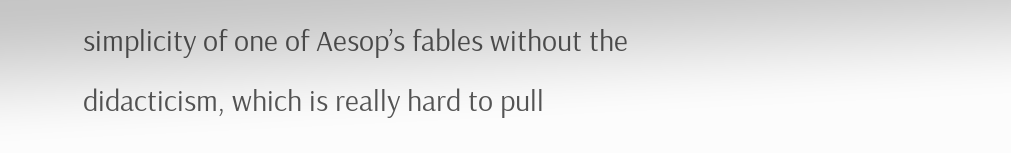simplicity of one of Aesop’s fables without the didacticism, which is really hard to pull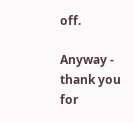off.

Anyway - thank you for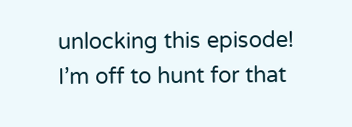unlocking this episode! I’m off to hunt for that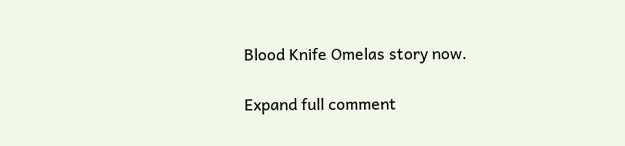Blood Knife Omelas story now.

Expand full comment